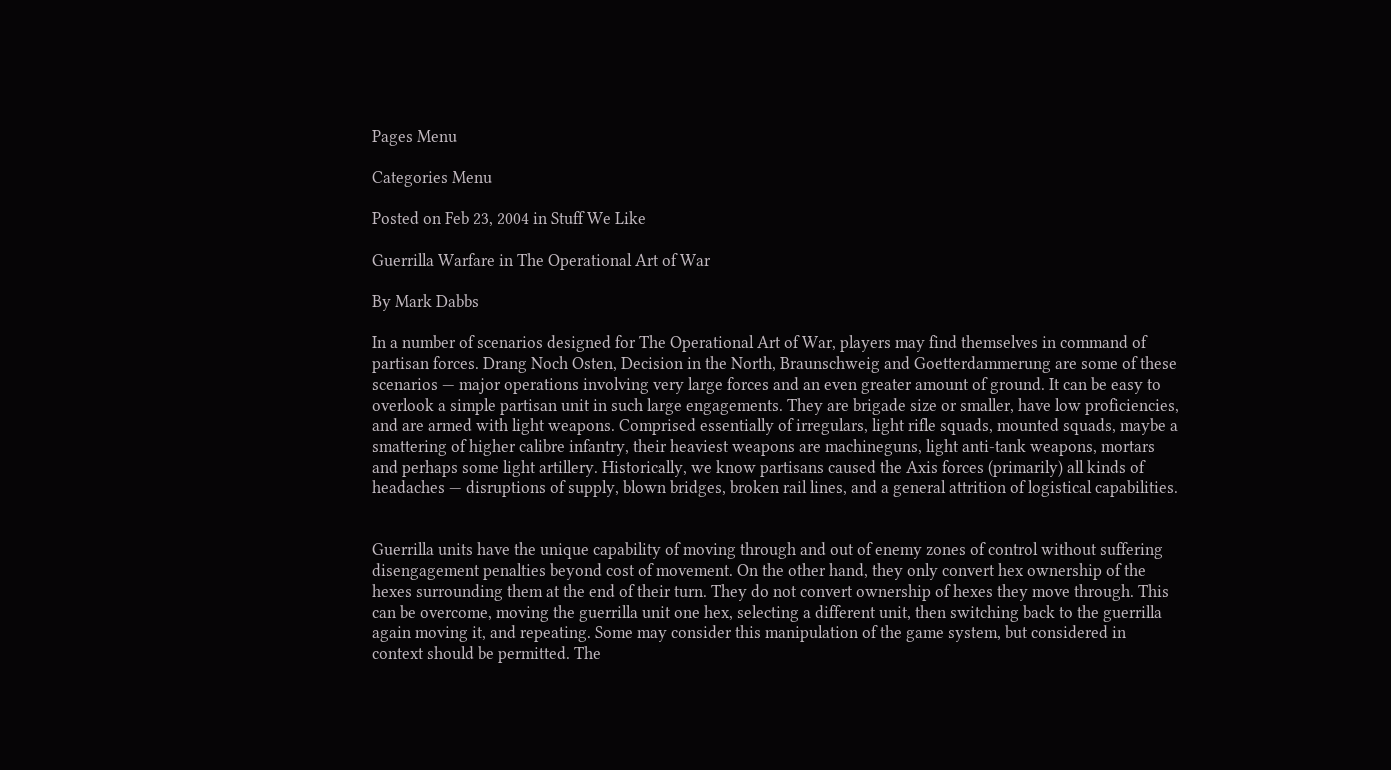Pages Menu

Categories Menu

Posted on Feb 23, 2004 in Stuff We Like

Guerrilla Warfare in The Operational Art of War

By Mark Dabbs

In a number of scenarios designed for The Operational Art of War, players may find themselves in command of partisan forces. Drang Noch Osten, Decision in the North, Braunschweig and Goetterdammerung are some of these scenarios — major operations involving very large forces and an even greater amount of ground. It can be easy to overlook a simple partisan unit in such large engagements. They are brigade size or smaller, have low proficiencies, and are armed with light weapons. Comprised essentially of irregulars, light rifle squads, mounted squads, maybe a smattering of higher calibre infantry, their heaviest weapons are machineguns, light anti-tank weapons, mortars and perhaps some light artillery. Historically, we know partisans caused the Axis forces (primarily) all kinds of headaches — disruptions of supply, blown bridges, broken rail lines, and a general attrition of logistical capabilities.


Guerrilla units have the unique capability of moving through and out of enemy zones of control without suffering disengagement penalties beyond cost of movement. On the other hand, they only convert hex ownership of the hexes surrounding them at the end of their turn. They do not convert ownership of hexes they move through. This can be overcome, moving the guerrilla unit one hex, selecting a different unit, then switching back to the guerrilla again moving it, and repeating. Some may consider this manipulation of the game system, but considered in context should be permitted. The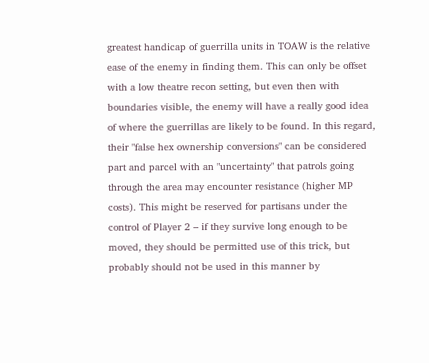greatest handicap of guerrilla units in TOAW is the relative ease of the enemy in finding them. This can only be offset with a low theatre recon setting, but even then with boundaries visible, the enemy will have a really good idea of where the guerrillas are likely to be found. In this regard, their "false hex ownership conversions" can be considered part and parcel with an "uncertainty" that patrols going through the area may encounter resistance (higher MP costs). This might be reserved for partisans under the control of Player 2 – if they survive long enough to be moved, they should be permitted use of this trick, but probably should not be used in this manner by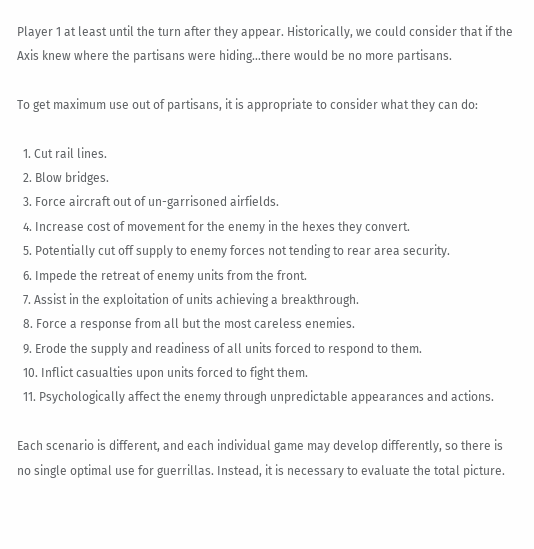Player 1 at least until the turn after they appear. Historically, we could consider that if the Axis knew where the partisans were hiding…there would be no more partisans.

To get maximum use out of partisans, it is appropriate to consider what they can do:

  1. Cut rail lines.
  2. Blow bridges.
  3. Force aircraft out of un-garrisoned airfields.
  4. Increase cost of movement for the enemy in the hexes they convert.
  5. Potentially cut off supply to enemy forces not tending to rear area security.
  6. Impede the retreat of enemy units from the front.
  7. Assist in the exploitation of units achieving a breakthrough.
  8. Force a response from all but the most careless enemies.
  9. Erode the supply and readiness of all units forced to respond to them.
  10. Inflict casualties upon units forced to fight them.
  11. Psychologically affect the enemy through unpredictable appearances and actions.

Each scenario is different, and each individual game may develop differently, so there is no single optimal use for guerrillas. Instead, it is necessary to evaluate the total picture.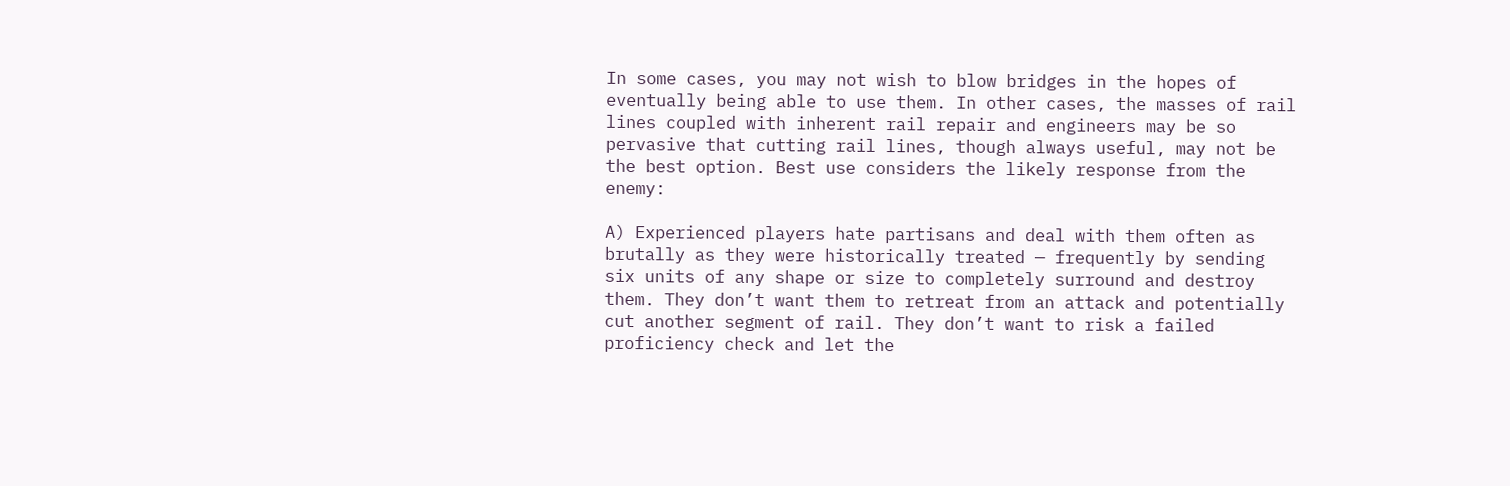In some cases, you may not wish to blow bridges in the hopes of eventually being able to use them. In other cases, the masses of rail lines coupled with inherent rail repair and engineers may be so pervasive that cutting rail lines, though always useful, may not be the best option. Best use considers the likely response from the enemy:

A) Experienced players hate partisans and deal with them often as brutally as they were historically treated — frequently by sending six units of any shape or size to completely surround and destroy them. They don’t want them to retreat from an attack and potentially cut another segment of rail. They don’t want to risk a failed proficiency check and let the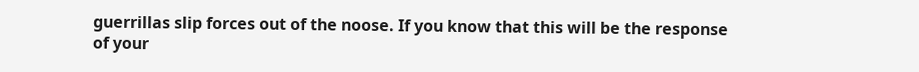guerrillas slip forces out of the noose. If you know that this will be the response of your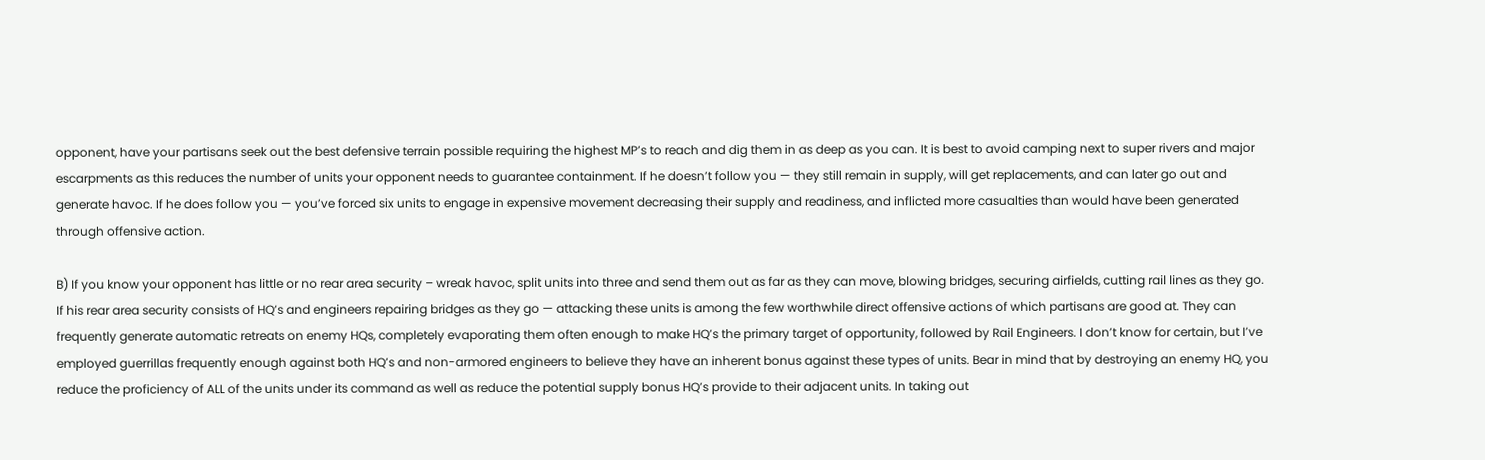opponent, have your partisans seek out the best defensive terrain possible requiring the highest MP’s to reach and dig them in as deep as you can. It is best to avoid camping next to super rivers and major escarpments as this reduces the number of units your opponent needs to guarantee containment. If he doesn’t follow you — they still remain in supply, will get replacements, and can later go out and generate havoc. If he does follow you — you’ve forced six units to engage in expensive movement decreasing their supply and readiness, and inflicted more casualties than would have been generated through offensive action.

B) If you know your opponent has little or no rear area security – wreak havoc, split units into three and send them out as far as they can move, blowing bridges, securing airfields, cutting rail lines as they go. If his rear area security consists of HQ’s and engineers repairing bridges as they go — attacking these units is among the few worthwhile direct offensive actions of which partisans are good at. They can frequently generate automatic retreats on enemy HQs, completely evaporating them often enough to make HQ’s the primary target of opportunity, followed by Rail Engineers. I don’t know for certain, but I’ve employed guerrillas frequently enough against both HQ’s and non-armored engineers to believe they have an inherent bonus against these types of units. Bear in mind that by destroying an enemy HQ, you reduce the proficiency of ALL of the units under its command as well as reduce the potential supply bonus HQ’s provide to their adjacent units. In taking out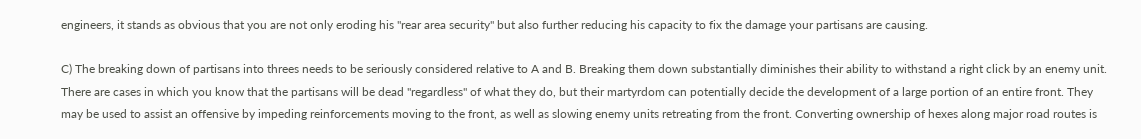engineers, it stands as obvious that you are not only eroding his "rear area security" but also further reducing his capacity to fix the damage your partisans are causing.

C) The breaking down of partisans into threes needs to be seriously considered relative to A and B. Breaking them down substantially diminishes their ability to withstand a right click by an enemy unit. There are cases in which you know that the partisans will be dead "regardless" of what they do, but their martyrdom can potentially decide the development of a large portion of an entire front. They may be used to assist an offensive by impeding reinforcements moving to the front, as well as slowing enemy units retreating from the front. Converting ownership of hexes along major road routes is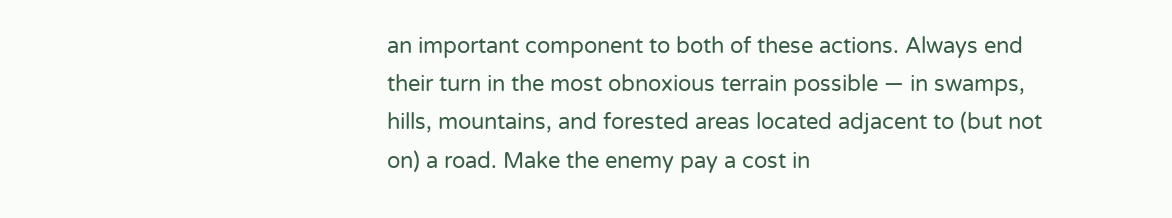an important component to both of these actions. Always end their turn in the most obnoxious terrain possible — in swamps, hills, mountains, and forested areas located adjacent to (but not on) a road. Make the enemy pay a cost in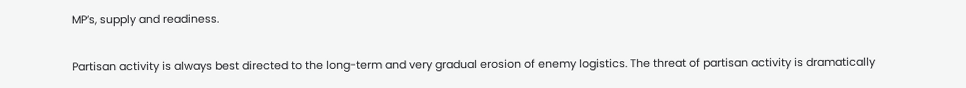MP’s, supply and readiness.

Partisan activity is always best directed to the long-term and very gradual erosion of enemy logistics. The threat of partisan activity is dramatically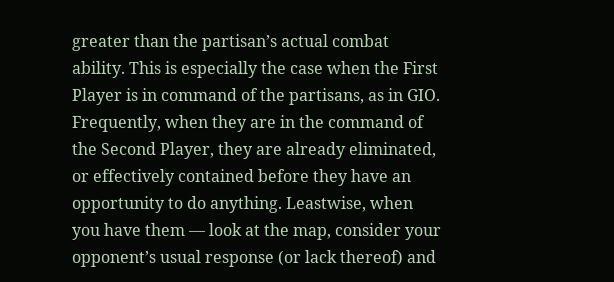greater than the partisan’s actual combat ability. This is especially the case when the First Player is in command of the partisans, as in GIO. Frequently, when they are in the command of the Second Player, they are already eliminated, or effectively contained before they have an opportunity to do anything. Leastwise, when you have them — look at the map, consider your opponent’s usual response (or lack thereof) and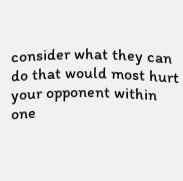consider what they can do that would most hurt your opponent within one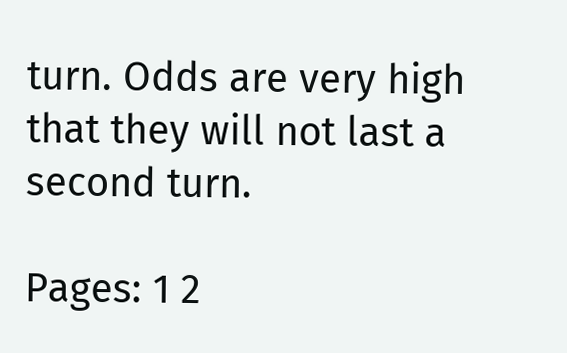turn. Odds are very high that they will not last a second turn.

Pages: 1 2